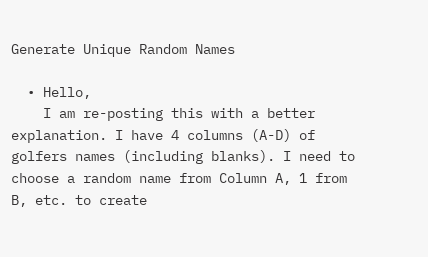Generate Unique Random Names

  • Hello,
    I am re-posting this with a better explanation. I have 4 columns (A-D) of golfers names (including blanks). I need to choose a random name from Column A, 1 from B, etc. to create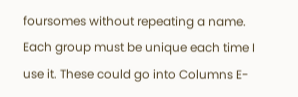foursomes without repeating a name. Each group must be unique each time I use it. These could go into Columns E-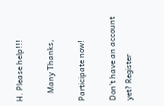H. Please help!!!

    Many Thanks,

Participate now!

Don’t have an account yet? Register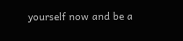yourself now and be a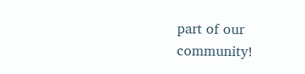part of our community!